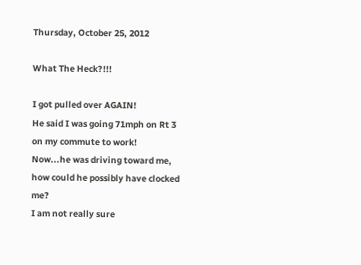Thursday, October 25, 2012

What The Heck?!!!

I got pulled over AGAIN!
He said I was going 71mph on Rt 3 on my commute to work!
Now...he was driving toward me, how could he possibly have clocked me?
I am not really sure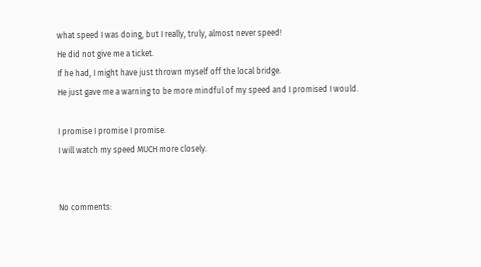what speed I was doing, but I really, truly, almost never speed!
He did not give me a ticket.
If he had, I might have just thrown myself off the local bridge.
He just gave me a warning to be more mindful of my speed and I promised I would.

I promise I promise I promise.
I will watch my speed MUCH more closely.


No comments: